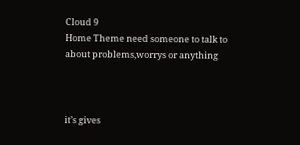Cloud 9
Home Theme need someone to talk to about problems,worrys or anything



it’s gives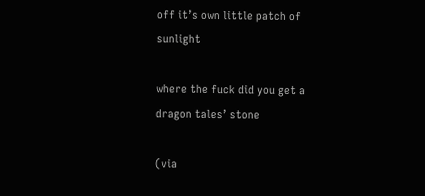off it’s own little patch of sunlight

where the fuck did you get a dragon tales’ stone

(via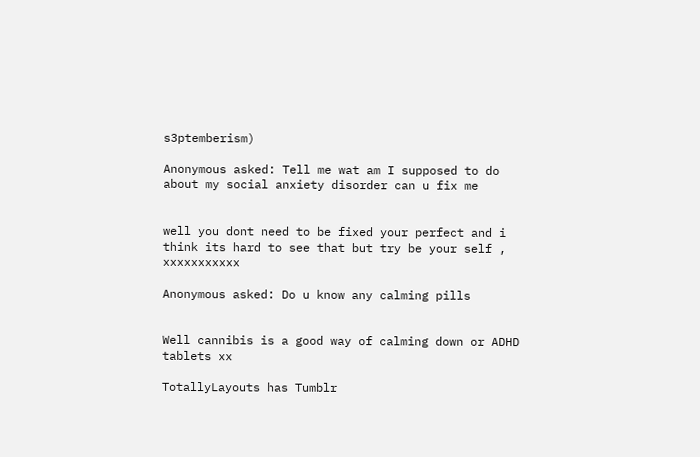s3ptemberism)

Anonymous asked: Tell me wat am I supposed to do about my social anxiety disorder can u fix me


well you dont need to be fixed your perfect and i think its hard to see that but try be your self , xxxxxxxxxxx

Anonymous asked: Do u know any calming pills


Well cannibis is a good way of calming down or ADHD tablets xx

TotallyLayouts has Tumblr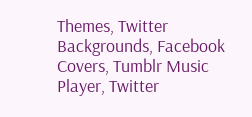Themes, Twitter Backgrounds, Facebook Covers, Tumblr Music Player, Twitter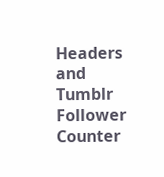Headers and Tumblr Follower Counter